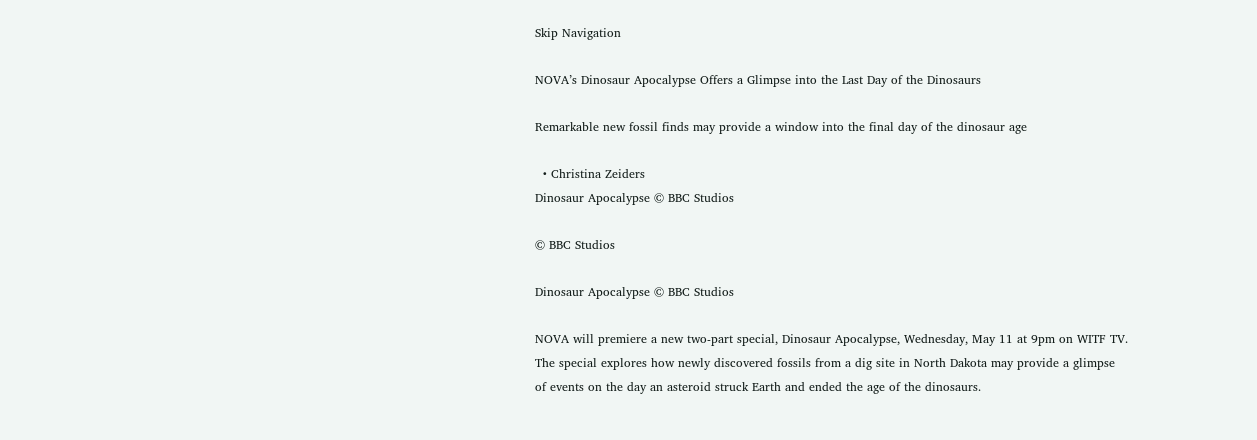Skip Navigation

NOVA’s Dinosaur Apocalypse Offers a Glimpse into the Last Day of the Dinosaurs

Remarkable new fossil finds may provide a window into the final day of the dinosaur age

  • Christina Zeiders
Dinosaur Apocalypse © BBC Studios

© BBC Studios

Dinosaur Apocalypse © BBC Studios

NOVA will premiere a new two-part special, Dinosaur Apocalypse, Wednesday, May 11 at 9pm on WITF TV. The special explores how newly discovered fossils from a dig site in North Dakota may provide a glimpse of events on the day an asteroid struck Earth and ended the age of the dinosaurs.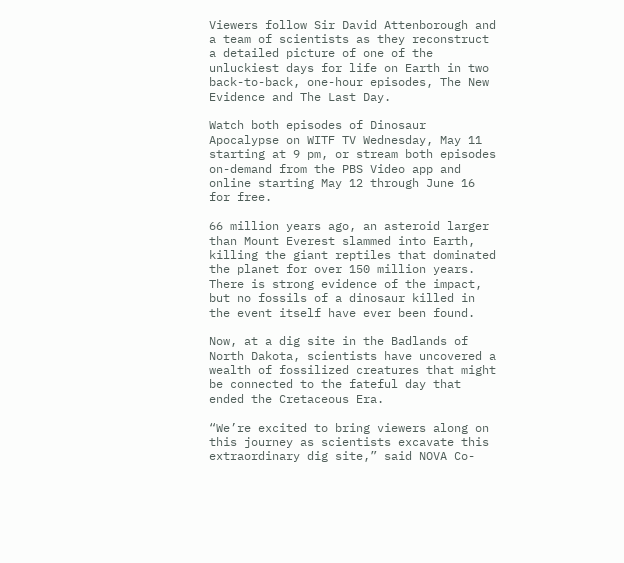Viewers follow Sir David Attenborough and a team of scientists as they reconstruct a detailed picture of one of the unluckiest days for life on Earth in two back-to-back, one-hour episodes, The New Evidence and The Last Day.

Watch both episodes of Dinosaur Apocalypse on WITF TV Wednesday, May 11 starting at 9 pm, or stream both episodes on-demand from the PBS Video app and online starting May 12 through June 16 for free.

66 million years ago, an asteroid larger than Mount Everest slammed into Earth, killing the giant reptiles that dominated the planet for over 150 million years. There is strong evidence of the impact, but no fossils of a dinosaur killed in the event itself have ever been found.

Now, at a dig site in the Badlands of North Dakota, scientists have uncovered a wealth of fossilized creatures that might be connected to the fateful day that ended the Cretaceous Era.

“We’re excited to bring viewers along on this journey as scientists excavate this extraordinary dig site,” said NOVA Co-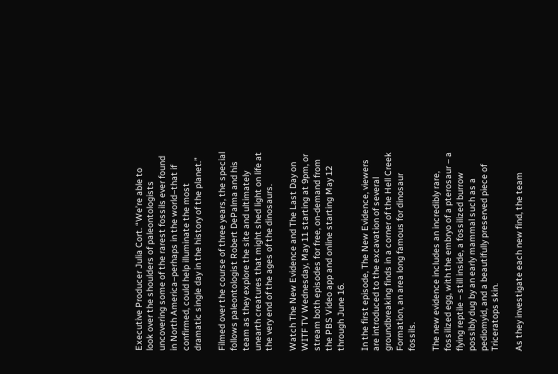Executive Producer Julia Cort. “We’re able to look over the shoulders of paleontologists uncovering some of the rarest fossils ever found in North America–perhaps in the world–that if confirmed, could help illuminate the most dramatic single day in the history of the planet.”

Filmed over the course of three years, the special follows paleontologist Robert DePalma and his team as they explore the site and ultimately unearth creatures that might shed light on life at the very end of the ages of the dinosaurs.

Watch The New Evidence and The Last Day on WITF TV Wednesday, May 11 starting at 9pm, or stream both episodes for free, on-demand from the PBS Video app and online starting May 12 through June 16.

In the first episode, The New Evidence, viewers are introduced to the excavation of several groundbreaking finds in a corner of the Hell Creek Formation, an area long famous for dinosaur fossils.

The new evidence includes an incredibly rare, fossilized egg, with the embryo of a pterosaur – a flying reptile – still inside, a fossilized burrow possibly dug by an early mammal such as a pediomyid, and a beautifully preserved piece of Triceratops skin.

As they investigate each new find, the team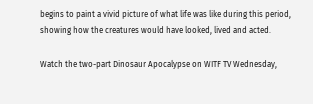begins to paint a vivid picture of what life was like during this period, showing how the creatures would have looked, lived and acted.

Watch the two-part Dinosaur Apocalypse on WITF TV Wednesday,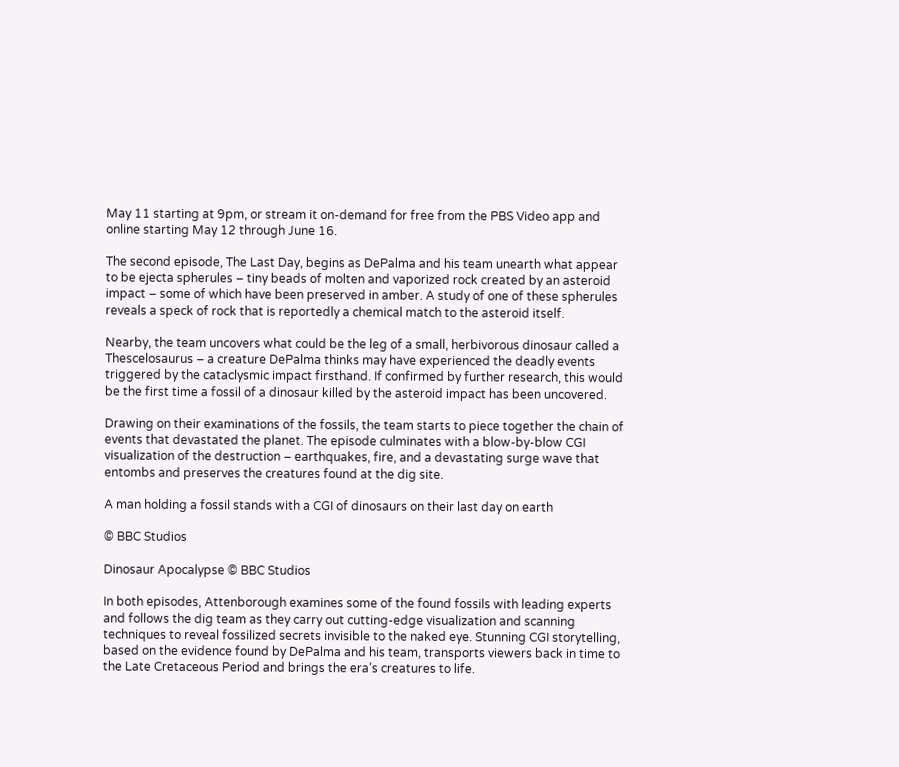May 11 starting at 9pm, or stream it on-demand for free from the PBS Video app and online starting May 12 through June 16.

The second episode, The Last Day, begins as DePalma and his team unearth what appear to be ejecta spherules – tiny beads of molten and vaporized rock created by an asteroid impact – some of which have been preserved in amber. A study of one of these spherules reveals a speck of rock that is reportedly a chemical match to the asteroid itself.

Nearby, the team uncovers what could be the leg of a small, herbivorous dinosaur called a Thescelosaurus – a creature DePalma thinks may have experienced the deadly events triggered by the cataclysmic impact firsthand. If confirmed by further research, this would be the first time a fossil of a dinosaur killed by the asteroid impact has been uncovered.

Drawing on their examinations of the fossils, the team starts to piece together the chain of events that devastated the planet. The episode culminates with a blow-by-blow CGI visualization of the destruction – earthquakes, fire, and a devastating surge wave that entombs and preserves the creatures found at the dig site.

A man holding a fossil stands with a CGI of dinosaurs on their last day on earth

© BBC Studios

Dinosaur Apocalypse © BBC Studios

In both episodes, Attenborough examines some of the found fossils with leading experts and follows the dig team as they carry out cutting-edge visualization and scanning techniques to reveal fossilized secrets invisible to the naked eye. Stunning CGI storytelling, based on the evidence found by DePalma and his team, transports viewers back in time to the Late Cretaceous Period and brings the era’s creatures to life.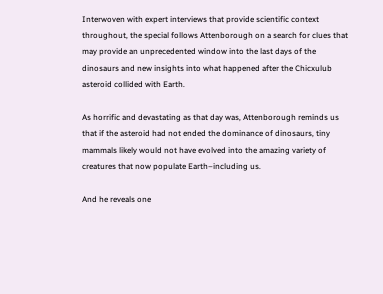Interwoven with expert interviews that provide scientific context throughout, the special follows Attenborough on a search for clues that may provide an unprecedented window into the last days of the dinosaurs and new insights into what happened after the Chicxulub asteroid collided with Earth.

As horrific and devastating as that day was, Attenborough reminds us that if the asteroid had not ended the dominance of dinosaurs, tiny mammals likely would not have evolved into the amazing variety of creatures that now populate Earth–including us.

And he reveals one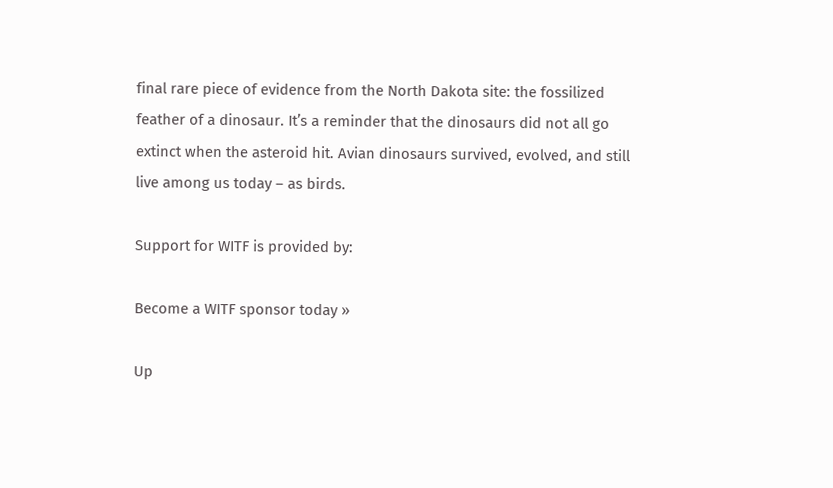final rare piece of evidence from the North Dakota site: the fossilized feather of a dinosaur. It’s a reminder that the dinosaurs did not all go extinct when the asteroid hit. Avian dinosaurs survived, evolved, and still live among us today – as birds.

Support for WITF is provided by:

Become a WITF sponsor today »

Up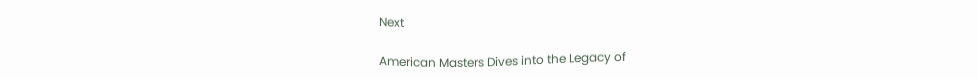Next

American Masters Dives into the Legacy of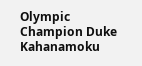Olympic Champion Duke Kahanamoku